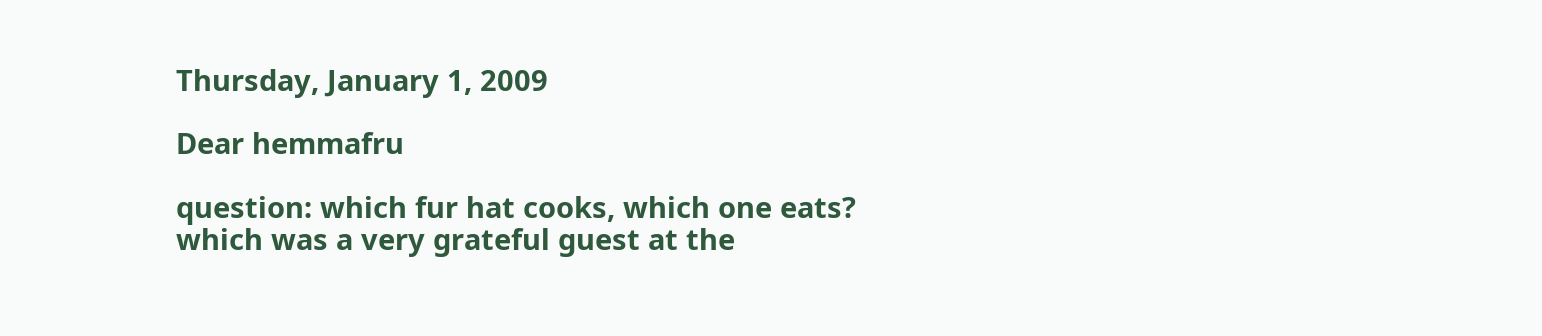Thursday, January 1, 2009

Dear hemmafru

question: which fur hat cooks, which one eats?
which was a very grateful guest at the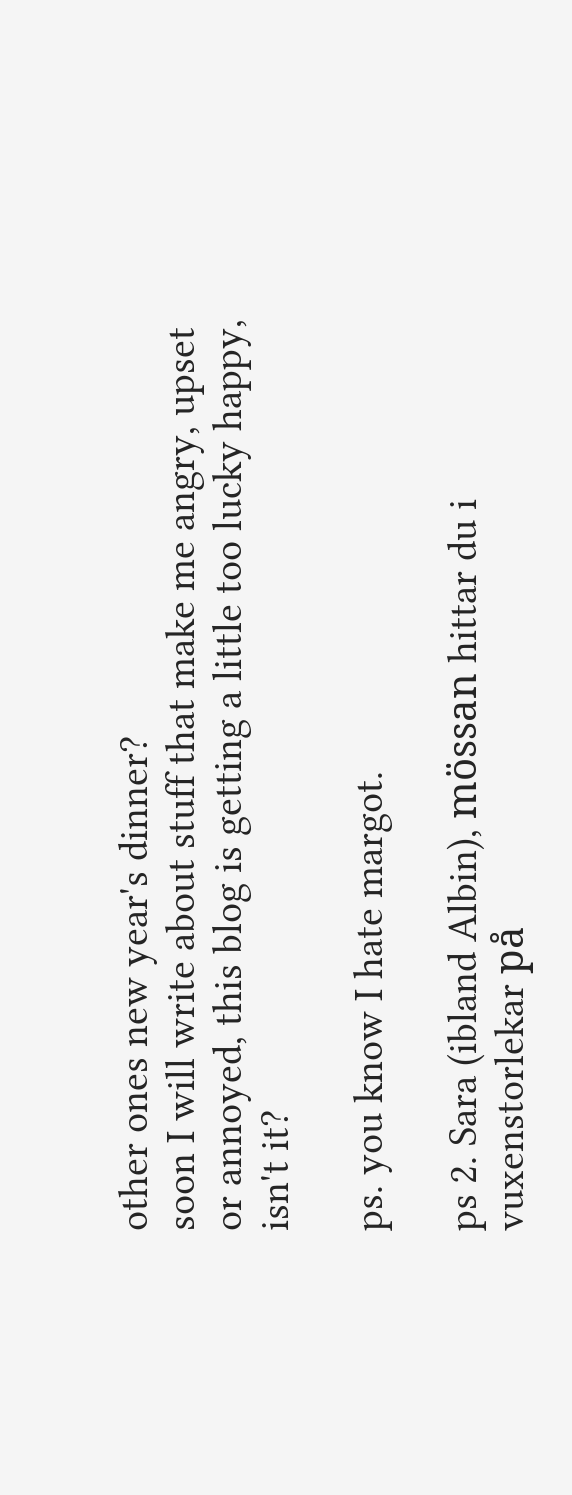other ones new year's dinner?
soon I will write about stuff that make me angry, upset or annoyed, this blog is getting a little too lucky happy, isn't it?

ps. you know I hate margot.

ps 2. Sara (ibland Albin), mössan hittar du i vuxenstorlekar på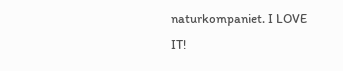naturkompaniet. I LOVE IT!